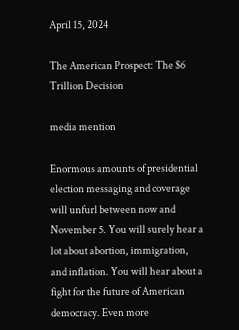April 15, 2024

The American Prospect: The $6 Trillion Decision

media mention

Enormous amounts of presidential election messaging and coverage will unfurl between now and November 5. You will surely hear a lot about abortion, immigration, and inflation. You will hear about a fight for the future of American democracy. Even more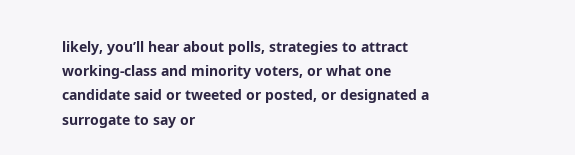likely, you’ll hear about polls, strategies to attract working-class and minority voters, or what one candidate said or tweeted or posted, or designated a surrogate to say or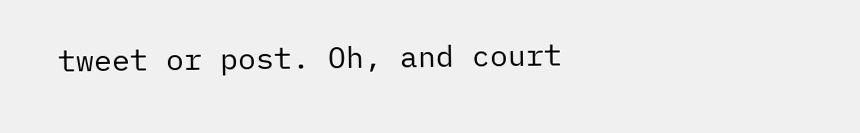tweet or post. Oh, and court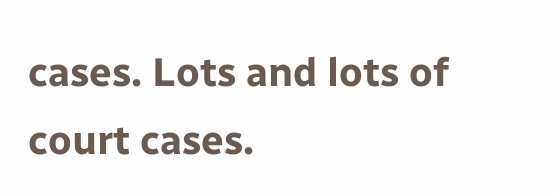cases. Lots and lots of court cases.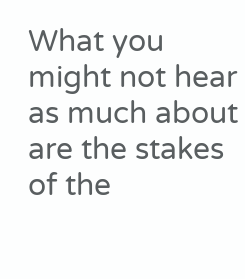What you might not hear as much about are the stakes of the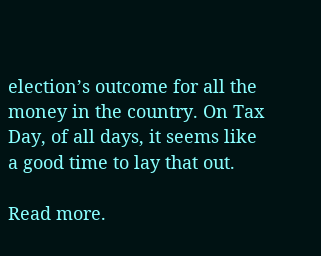election’s outcome for all the money in the country. On Tax Day, of all days, it seems like a good time to lay that out.

Read more.